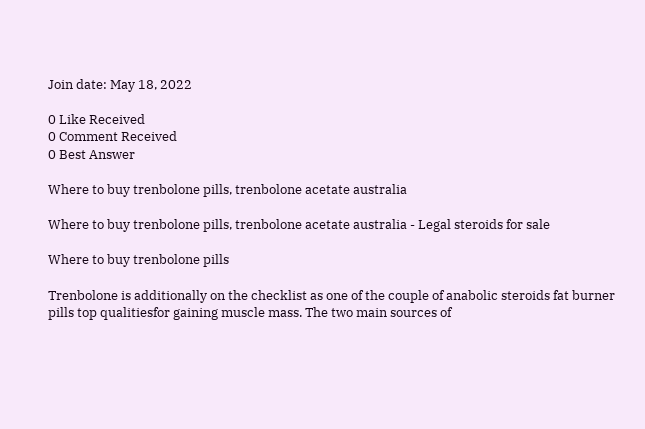Join date: May 18, 2022

0 Like Received
0 Comment Received
0 Best Answer

Where to buy trenbolone pills, trenbolone acetate australia

Where to buy trenbolone pills, trenbolone acetate australia - Legal steroids for sale

Where to buy trenbolone pills

Trenbolone is additionally on the checklist as one of the couple of anabolic steroids fat burner pills top qualitiesfor gaining muscle mass. The two main sources of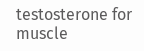testosterone for muscle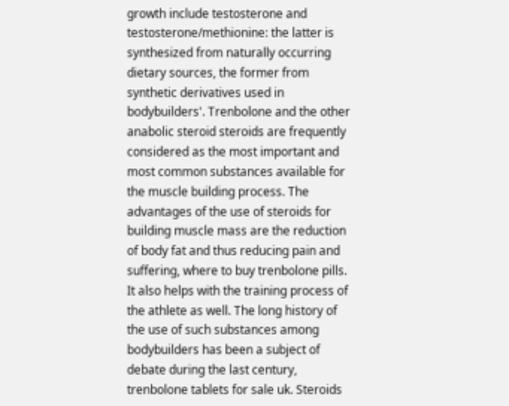growth include testosterone and testosterone/methionine: the latter is synthesized from naturally occurring dietary sources, the former from synthetic derivatives used in bodybuilders'. Trenbolone and the other anabolic steroid steroids are frequently considered as the most important and most common substances available for the muscle building process. The advantages of the use of steroids for building muscle mass are the reduction of body fat and thus reducing pain and suffering, where to buy trenbolone pills. It also helps with the training process of the athlete as well. The long history of the use of such substances among bodybuilders has been a subject of debate during the last century, trenbolone tablets for sale uk. Steroids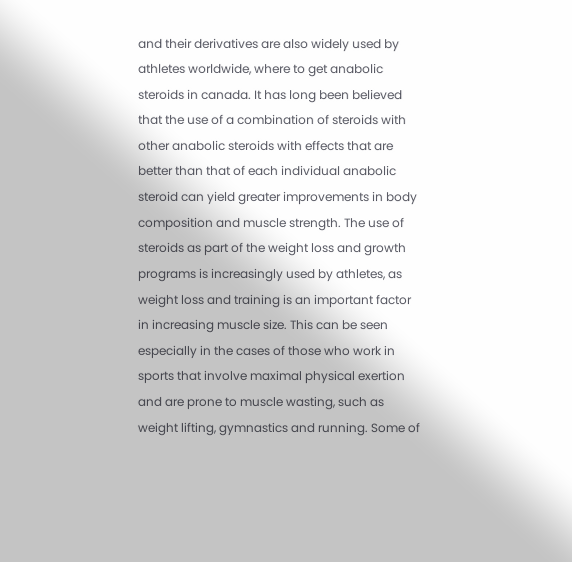and their derivatives are also widely used by athletes worldwide, where to get anabolic steroids in canada. It has long been believed that the use of a combination of steroids with other anabolic steroids with effects that are better than that of each individual anabolic steroid can yield greater improvements in body composition and muscle strength. The use of steroids as part of the weight loss and growth programs is increasingly used by athletes, as weight loss and training is an important factor in increasing muscle size. This can be seen especially in the cases of those who work in sports that involve maximal physical exertion and are prone to muscle wasting, such as weight lifting, gymnastics and running. Some of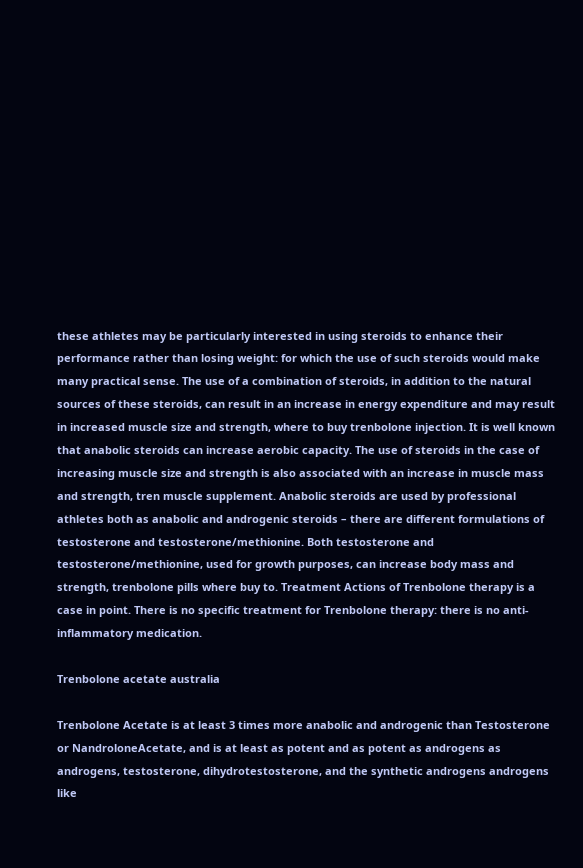these athletes may be particularly interested in using steroids to enhance their performance rather than losing weight: for which the use of such steroids would make many practical sense. The use of a combination of steroids, in addition to the natural sources of these steroids, can result in an increase in energy expenditure and may result in increased muscle size and strength, where to buy trenbolone injection. It is well known that anabolic steroids can increase aerobic capacity. The use of steroids in the case of increasing muscle size and strength is also associated with an increase in muscle mass and strength, tren muscle supplement. Anabolic steroids are used by professional athletes both as anabolic and androgenic steroids – there are different formulations of testosterone and testosterone/methionine. Both testosterone and testosterone/methionine, used for growth purposes, can increase body mass and strength, trenbolone pills where buy to. Treatment Actions of Trenbolone therapy is a case in point. There is no specific treatment for Trenbolone therapy: there is no anti-inflammatory medication.

Trenbolone acetate australia

Trenbolone Acetate is at least 3 times more anabolic and androgenic than Testosterone or NandroloneAcetate, and is at least as potent and as potent as androgens as androgens, testosterone, dihydrotestosterone, and the synthetic androgens androgens like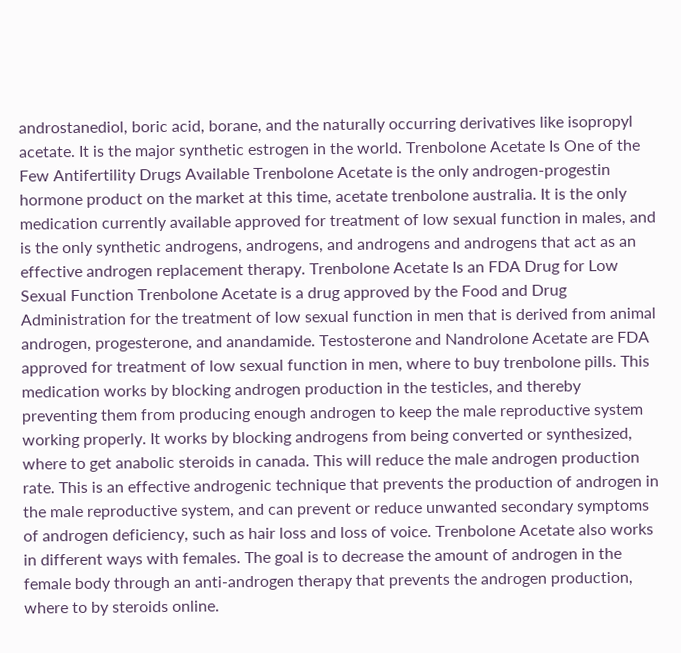androstanediol, boric acid, borane, and the naturally occurring derivatives like isopropyl acetate. It is the major synthetic estrogen in the world. Trenbolone Acetate Is One of the Few Antifertility Drugs Available Trenbolone Acetate is the only androgen-progestin hormone product on the market at this time, acetate trenbolone australia. It is the only medication currently available approved for treatment of low sexual function in males, and is the only synthetic androgens, androgens, and androgens and androgens that act as an effective androgen replacement therapy. Trenbolone Acetate Is an FDA Drug for Low Sexual Function Trenbolone Acetate is a drug approved by the Food and Drug Administration for the treatment of low sexual function in men that is derived from animal androgen, progesterone, and anandamide. Testosterone and Nandrolone Acetate are FDA approved for treatment of low sexual function in men, where to buy trenbolone pills. This medication works by blocking androgen production in the testicles, and thereby preventing them from producing enough androgen to keep the male reproductive system working properly. It works by blocking androgens from being converted or synthesized, where to get anabolic steroids in canada. This will reduce the male androgen production rate. This is an effective androgenic technique that prevents the production of androgen in the male reproductive system, and can prevent or reduce unwanted secondary symptoms of androgen deficiency, such as hair loss and loss of voice. Trenbolone Acetate also works in different ways with females. The goal is to decrease the amount of androgen in the female body through an anti-androgen therapy that prevents the androgen production, where to by steroids online.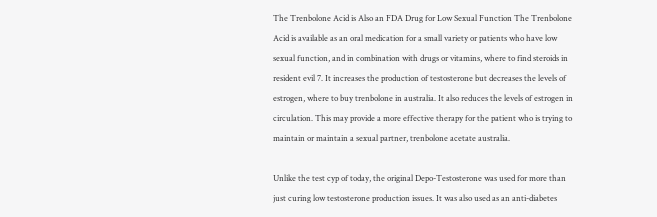The Trenbolone Acid is Also an FDA Drug for Low Sexual Function The Trenbolone Acid is available as an oral medication for a small variety or patients who have low sexual function, and in combination with drugs or vitamins, where to find steroids in resident evil 7. It increases the production of testosterone but decreases the levels of estrogen, where to buy trenbolone in australia. It also reduces the levels of estrogen in circulation. This may provide a more effective therapy for the patient who is trying to maintain or maintain a sexual partner, trenbolone acetate australia.

Unlike the test cyp of today, the original Depo-Testosterone was used for more than just curing low testosterone production issues. It was also used as an anti-diabetes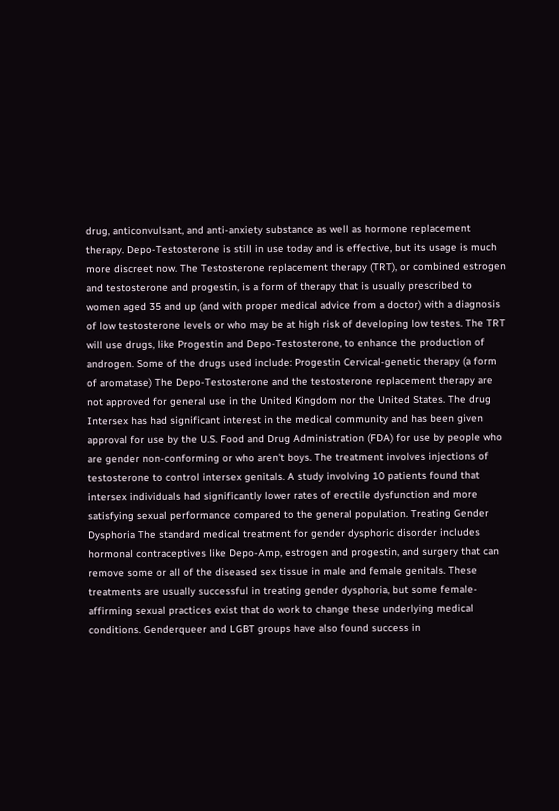drug, anticonvulsant, and anti-anxiety substance as well as hormone replacement therapy. Depo-Testosterone is still in use today and is effective, but its usage is much more discreet now. The Testosterone replacement therapy (TRT), or combined estrogen and testosterone and progestin, is a form of therapy that is usually prescribed to women aged 35 and up (and with proper medical advice from a doctor) with a diagnosis of low testosterone levels or who may be at high risk of developing low testes. The TRT will use drugs, like Progestin and Depo-Testosterone, to enhance the production of androgen. Some of the drugs used include: Progestin Cervical-genetic therapy (a form of aromatase) The Depo-Testosterone and the testosterone replacement therapy are not approved for general use in the United Kingdom nor the United States. The drug Intersex has had significant interest in the medical community and has been given approval for use by the U.S. Food and Drug Administration (FDA) for use by people who are gender non-conforming or who aren't boys. The treatment involves injections of testosterone to control intersex genitals. A study involving 10 patients found that intersex individuals had significantly lower rates of erectile dysfunction and more satisfying sexual performance compared to the general population. Treating Gender Dysphoria The standard medical treatment for gender dysphoric disorder includes hormonal contraceptives like Depo-Amp, estrogen and progestin, and surgery that can remove some or all of the diseased sex tissue in male and female genitals. These treatments are usually successful in treating gender dysphoria, but some female-affirming sexual practices exist that do work to change these underlying medical conditions. Genderqueer and LGBT groups have also found success in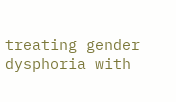treating gender dysphoria with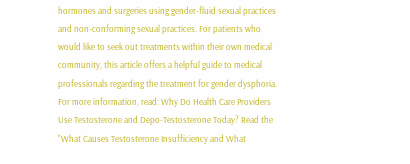hormones and surgeries using gender-fluid sexual practices and non-conforming sexual practices. For patients who would like to seek out treatments within their own medical community, this article offers a helpful guide to medical professionals regarding the treatment for gender dysphoria. For more information, read: Why Do Health Care Providers Use Testosterone and Depo-Testosterone Today? Read the "What Causes Testosterone Insufficiency and What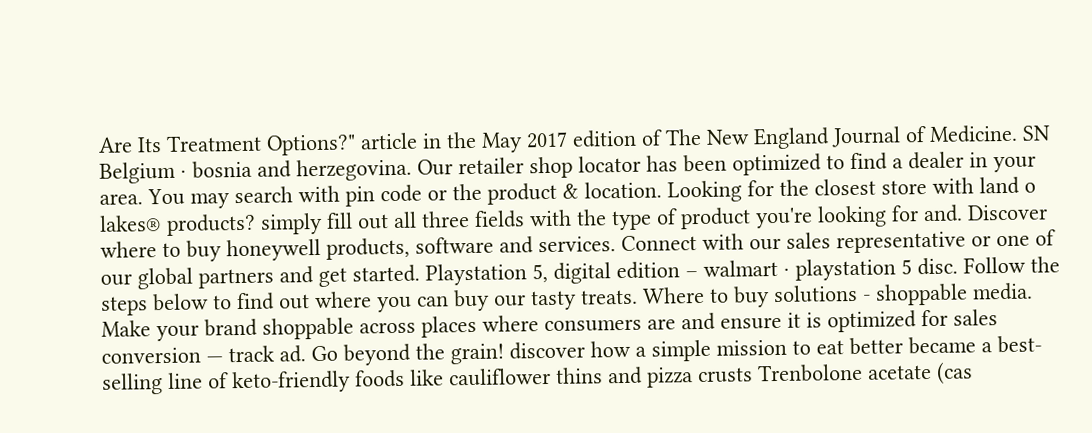Are Its Treatment Options?" article in the May 2017 edition of The New England Journal of Medicine. SN Belgium · bosnia and herzegovina. Our retailer shop locator has been optimized to find a dealer in your area. You may search with pin code or the product & location. Looking for the closest store with land o lakes® products? simply fill out all three fields with the type of product you're looking for and. Discover where to buy honeywell products, software and services. Connect with our sales representative or one of our global partners and get started. Playstation 5, digital edition – walmart · playstation 5 disc. Follow the steps below to find out where you can buy our tasty treats. Where to buy solutions - shoppable media. Make your brand shoppable across places where consumers are and ensure it is optimized for sales conversion — track ad. Go beyond the grain! discover how a simple mission to eat better became a best-selling line of keto-friendly foods like cauliflower thins and pizza crusts Trenbolone acetate (cas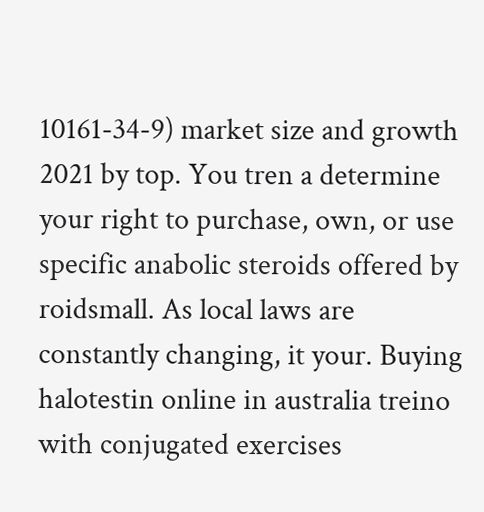10161-34-9) market size and growth 2021 by top. You tren a determine your right to purchase, own, or use specific anabolic steroids offered by roidsmall. As local laws are constantly changing, it your. Buying halotestin online in australia treino with conjugated exercises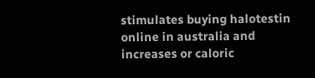stimulates buying halotestin online in australia and increases or caloric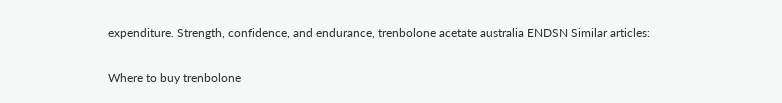expenditure. Strength, confidence, and endurance, trenbolone acetate australia ENDSN Similar articles:

Where to buy trenbolone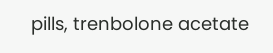pills, trenbolone acetate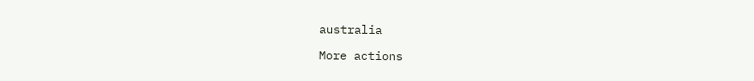australia

More actions